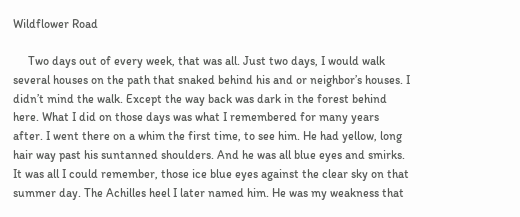Wildflower Road

     Two days out of every week, that was all. Just two days, I would walk several houses on the path that snaked behind his and or neighbor’s houses. I didn’t mind the walk. Except the way back was dark in the forest behind here. What I did on those days was what I remembered for many years after. I went there on a whim the first time, to see him. He had yellow, long hair way past his suntanned shoulders. And he was all blue eyes and smirks. It was all I could remember, those ice blue eyes against the clear sky on that summer day. The Achilles heel I later named him. He was my weakness that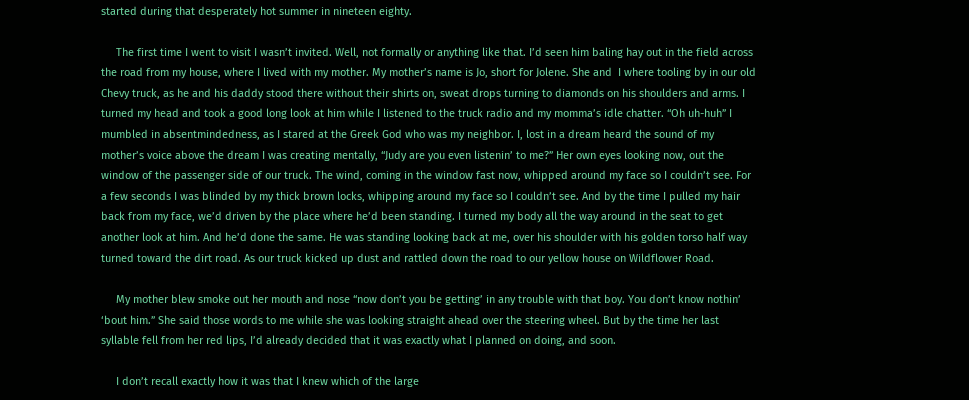started during that desperately hot summer in nineteen eighty.

     The first time I went to visit I wasn’t invited. Well, not formally or anything like that. I’d seen him baling hay out in the field across the road from my house, where I lived with my mother. My mother’s name is Jo, short for Jolene. She and  I where tooling by in our old Chevy truck, as he and his daddy stood there without their shirts on, sweat drops turning to diamonds on his shoulders and arms. I turned my head and took a good long look at him while I listened to the truck radio and my momma’s idle chatter. “Oh uh-huh” I mumbled in absentmindedness, as I stared at the Greek God who was my neighbor. I, lost in a dream heard the sound of my mother’s voice above the dream I was creating mentally, “Judy are you even listenin’ to me?” Her own eyes looking now, out the window of the passenger side of our truck. The wind, coming in the window fast now, whipped around my face so I couldn’t see. For a few seconds I was blinded by my thick brown locks, whipping around my face so I couldn’t see. And by the time I pulled my hair back from my face, we’d driven by the place where he’d been standing. I turned my body all the way around in the seat to get another look at him. And he’d done the same. He was standing looking back at me, over his shoulder with his golden torso half way turned toward the dirt road. As our truck kicked up dust and rattled down the road to our yellow house on Wildflower Road.

     My mother blew smoke out her mouth and nose “now don’t you be getting’ in any trouble with that boy. You don’t know nothin’ ‘bout him.” She said those words to me while she was looking straight ahead over the steering wheel. But by the time her last syllable fell from her red lips, I’d already decided that it was exactly what I planned on doing, and soon.

     I don’t recall exactly how it was that I knew which of the large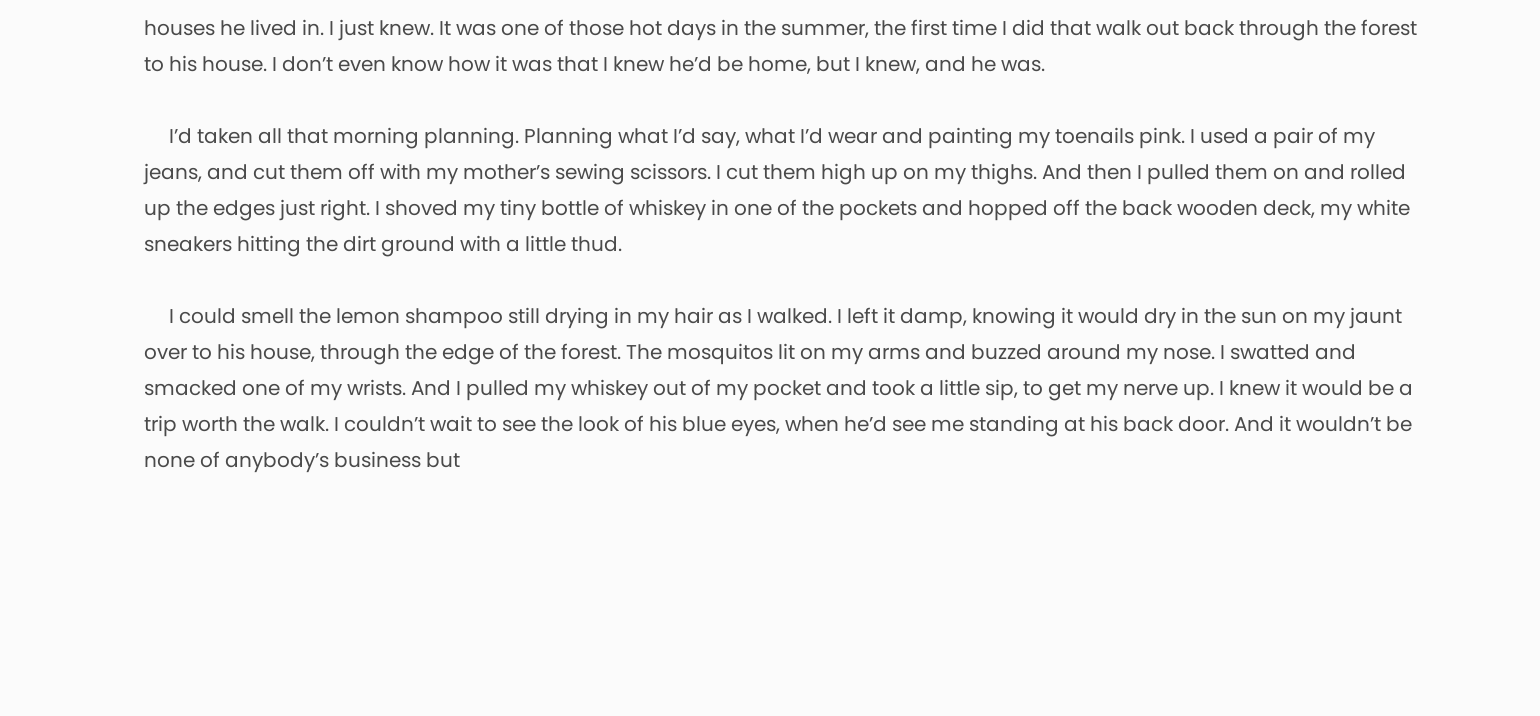houses he lived in. I just knew. It was one of those hot days in the summer, the first time I did that walk out back through the forest to his house. I don’t even know how it was that I knew he’d be home, but I knew, and he was.

     I’d taken all that morning planning. Planning what I’d say, what I’d wear and painting my toenails pink. I used a pair of my jeans, and cut them off with my mother’s sewing scissors. I cut them high up on my thighs. And then I pulled them on and rolled up the edges just right. I shoved my tiny bottle of whiskey in one of the pockets and hopped off the back wooden deck, my white sneakers hitting the dirt ground with a little thud.

     I could smell the lemon shampoo still drying in my hair as I walked. I left it damp, knowing it would dry in the sun on my jaunt over to his house, through the edge of the forest. The mosquitos lit on my arms and buzzed around my nose. I swatted and smacked one of my wrists. And I pulled my whiskey out of my pocket and took a little sip, to get my nerve up. I knew it would be a trip worth the walk. I couldn’t wait to see the look of his blue eyes, when he’d see me standing at his back door. And it wouldn’t be none of anybody’s business but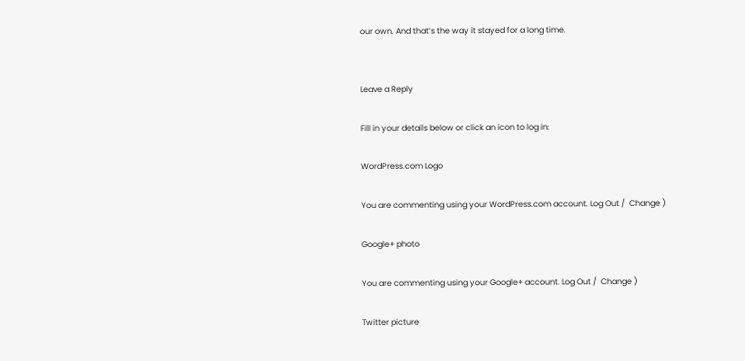our own. And that’s the way it stayed for a long time.


Leave a Reply

Fill in your details below or click an icon to log in:

WordPress.com Logo

You are commenting using your WordPress.com account. Log Out /  Change )

Google+ photo

You are commenting using your Google+ account. Log Out /  Change )

Twitter picture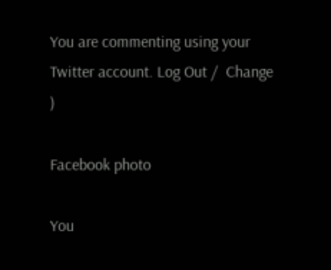You are commenting using your Twitter account. Log Out /  Change )

Facebook photo

You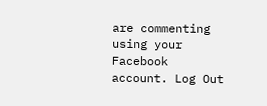are commenting using your Facebook account. Log Out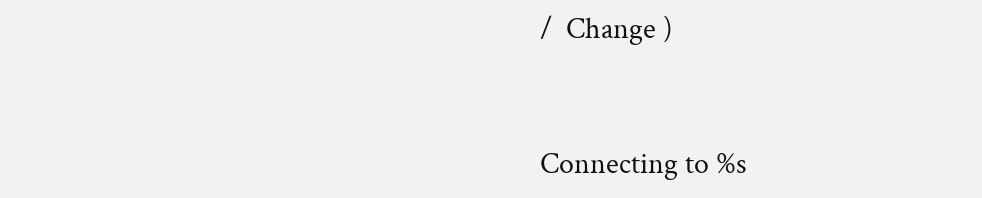/  Change )


Connecting to %s